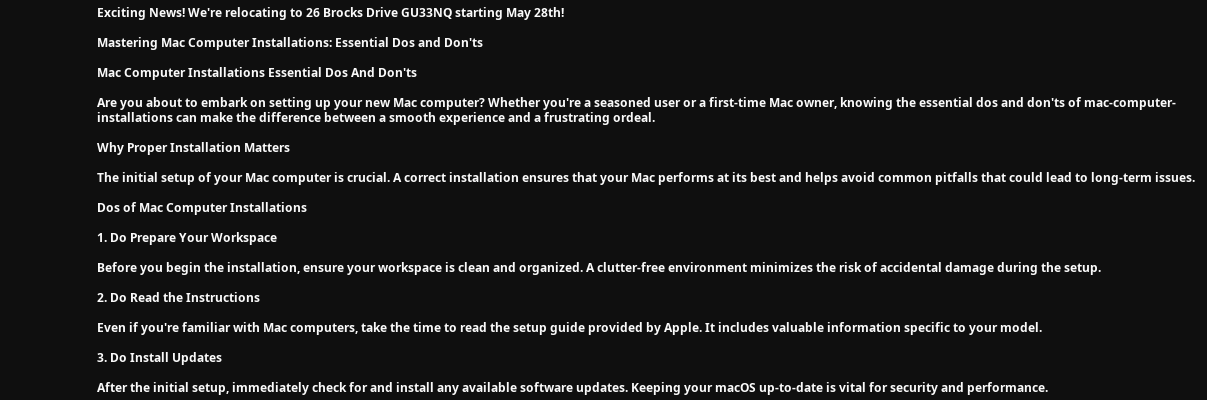Exciting News! We're relocating to 26 Brocks Drive GU33NQ starting May 28th!

Mastering Mac Computer Installations: Essential Dos and Don'ts

Mac Computer Installations Essential Dos And Don'ts

Are you about to embark on setting up your new Mac computer? Whether you're a seasoned user or a first-time Mac owner, knowing the essential dos and don'ts of mac-computer-installations can make the difference between a smooth experience and a frustrating ordeal.

Why Proper Installation Matters

The initial setup of your Mac computer is crucial. A correct installation ensures that your Mac performs at its best and helps avoid common pitfalls that could lead to long-term issues.

Dos of Mac Computer Installations

1. Do Prepare Your Workspace

Before you begin the installation, ensure your workspace is clean and organized. A clutter-free environment minimizes the risk of accidental damage during the setup.

2. Do Read the Instructions

Even if you're familiar with Mac computers, take the time to read the setup guide provided by Apple. It includes valuable information specific to your model.

3. Do Install Updates

After the initial setup, immediately check for and install any available software updates. Keeping your macOS up-to-date is vital for security and performance.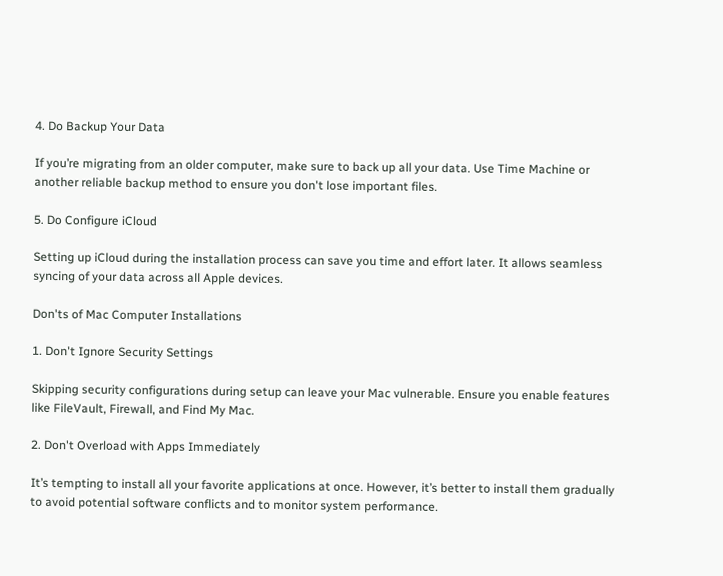4. Do Backup Your Data

If you’re migrating from an older computer, make sure to back up all your data. Use Time Machine or another reliable backup method to ensure you don't lose important files.

5. Do Configure iCloud

Setting up iCloud during the installation process can save you time and effort later. It allows seamless syncing of your data across all Apple devices.

Don'ts of Mac Computer Installations

1. Don't Ignore Security Settings

Skipping security configurations during setup can leave your Mac vulnerable. Ensure you enable features like FileVault, Firewall, and Find My Mac.

2. Don't Overload with Apps Immediately

It’s tempting to install all your favorite applications at once. However, it’s better to install them gradually to avoid potential software conflicts and to monitor system performance.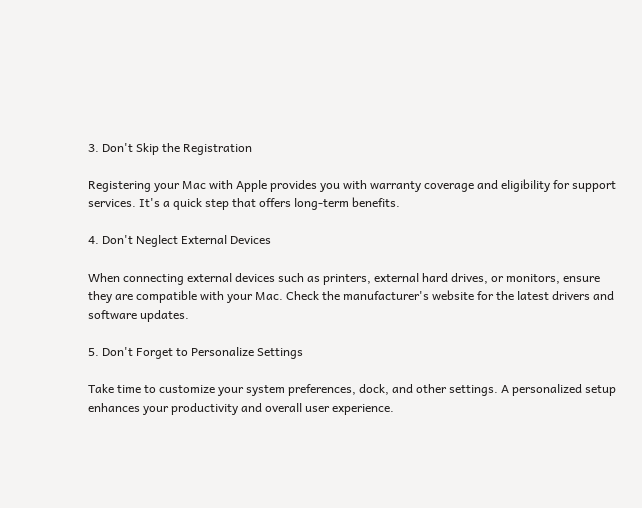3. Don't Skip the Registration

Registering your Mac with Apple provides you with warranty coverage and eligibility for support services. It's a quick step that offers long-term benefits.

4. Don't Neglect External Devices

When connecting external devices such as printers, external hard drives, or monitors, ensure they are compatible with your Mac. Check the manufacturer's website for the latest drivers and software updates.

5. Don't Forget to Personalize Settings

Take time to customize your system preferences, dock, and other settings. A personalized setup enhances your productivity and overall user experience.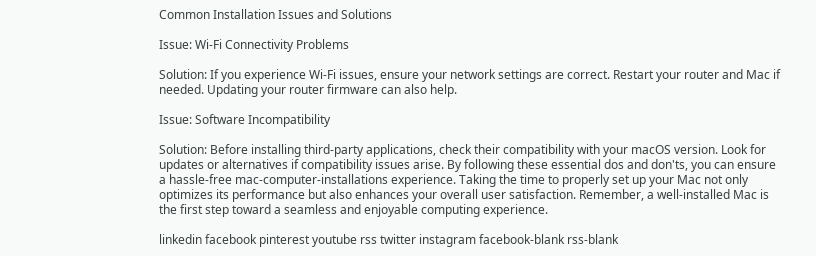Common Installation Issues and Solutions

Issue: Wi-Fi Connectivity Problems

Solution: If you experience Wi-Fi issues, ensure your network settings are correct. Restart your router and Mac if needed. Updating your router firmware can also help.

Issue: Software Incompatibility

Solution: Before installing third-party applications, check their compatibility with your macOS version. Look for updates or alternatives if compatibility issues arise. By following these essential dos and don'ts, you can ensure a hassle-free mac-computer-installations experience. Taking the time to properly set up your Mac not only optimizes its performance but also enhances your overall user satisfaction. Remember, a well-installed Mac is the first step toward a seamless and enjoyable computing experience.

linkedin facebook pinterest youtube rss twitter instagram facebook-blank rss-blank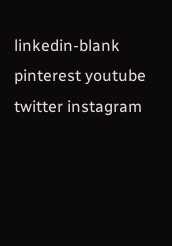linkedin-blank pinterest youtube twitter instagram